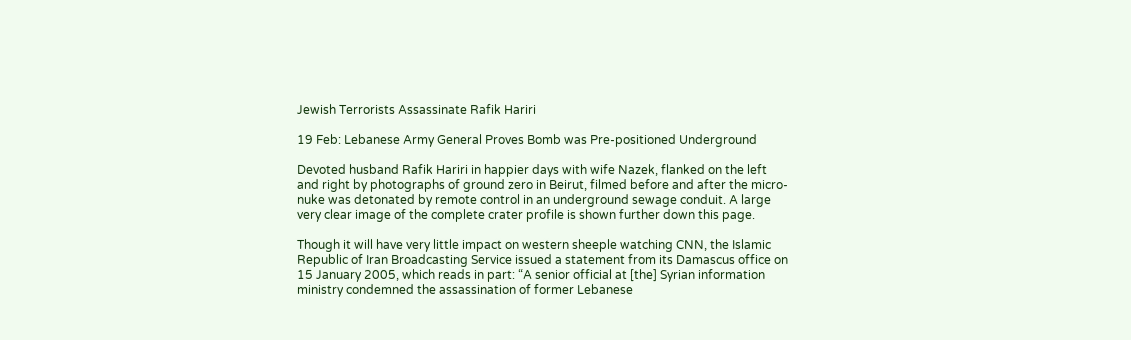Jewish Terrorists Assassinate Rafik Hariri

19 Feb: Lebanese Army General Proves Bomb was Pre-positioned Underground

Devoted husband Rafik Hariri in happier days with wife Nazek, flanked on the left and right by photographs of ground zero in Beirut, filmed before and after the micro-nuke was detonated by remote control in an underground sewage conduit. A large very clear image of the complete crater profile is shown further down this page.

Though it will have very little impact on western sheeple watching CNN, the Islamic Republic of Iran Broadcasting Service issued a statement from its Damascus office on 15 January 2005, which reads in part: “A senior official at [the] Syrian information ministry condemned the assassination of former Lebanese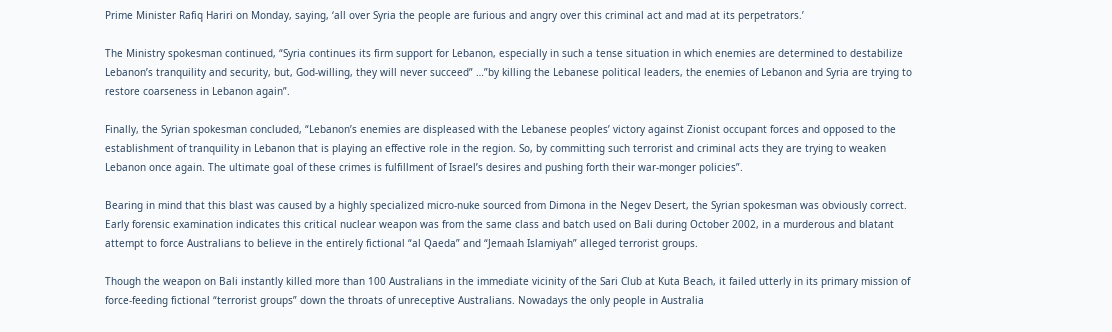Prime Minister Rafiq Hariri on Monday, saying, ‘all over Syria the people are furious and angry over this criminal act and mad at its perpetrators.’

The Ministry spokesman continued, “Syria continues its firm support for Lebanon, especially in such a tense situation in which enemies are determined to destabilize Lebanon’s tranquility and security, but, God-willing, they will never succeed” …”by killing the Lebanese political leaders, the enemies of Lebanon and Syria are trying to restore coarseness in Lebanon again”.

Finally, the Syrian spokesman concluded, “Lebanon’s enemies are displeased with the Lebanese peoples’ victory against Zionist occupant forces and opposed to the establishment of tranquility in Lebanon that is playing an effective role in the region. So, by committing such terrorist and criminal acts they are trying to weaken Lebanon once again. The ultimate goal of these crimes is fulfillment of Israel’s desires and pushing forth their war-monger policies”.

Bearing in mind that this blast was caused by a highly specialized micro-nuke sourced from Dimona in the Negev Desert, the Syrian spokesman was obviously correct. Early forensic examination indicates this critical nuclear weapon was from the same class and batch used on Bali during October 2002, in a murderous and blatant attempt to force Australians to believe in the entirely fictional “al Qaeda” and “Jemaah Islamiyah” alleged terrorist groups.

Though the weapon on Bali instantly killed more than 100 Australians in the immediate vicinity of the Sari Club at Kuta Beach, it failed utterly in its primary mission of force-feeding fictional “terrorist groups” down the throats of unreceptive Australians. Nowadays the only people in Australia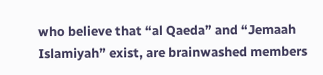who believe that “al Qaeda” and “Jemaah Islamiyah” exist, are brainwashed members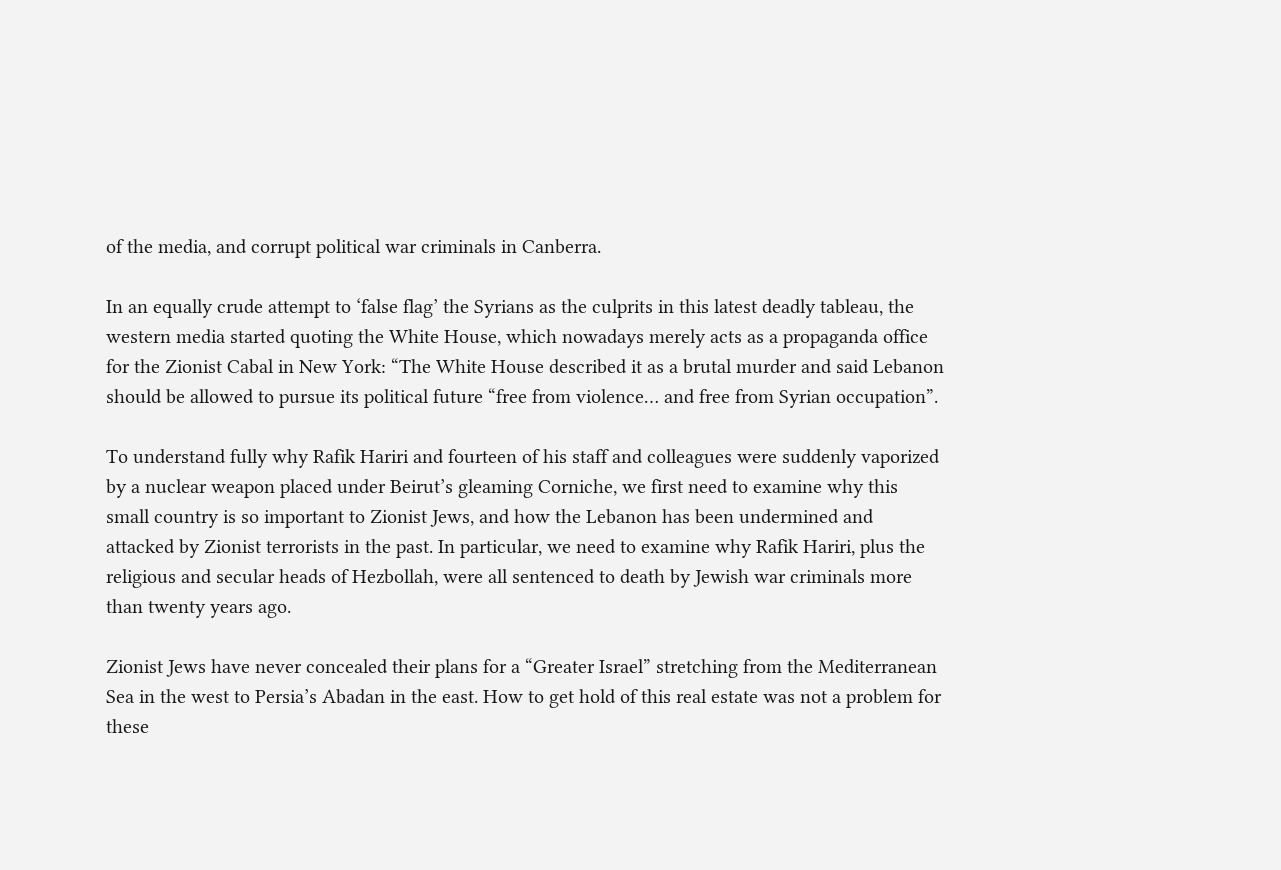of the media, and corrupt political war criminals in Canberra.

In an equally crude attempt to ‘false flag’ the Syrians as the culprits in this latest deadly tableau, the western media started quoting the White House, which nowadays merely acts as a propaganda office for the Zionist Cabal in New York: “The White House described it as a brutal murder and said Lebanon should be allowed to pursue its political future “free from violence… and free from Syrian occupation”.

To understand fully why Rafik Hariri and fourteen of his staff and colleagues were suddenly vaporized by a nuclear weapon placed under Beirut’s gleaming Corniche, we first need to examine why this small country is so important to Zionist Jews, and how the Lebanon has been undermined and attacked by Zionist terrorists in the past. In particular, we need to examine why Rafik Hariri, plus the religious and secular heads of Hezbollah, were all sentenced to death by Jewish war criminals more than twenty years ago.

Zionist Jews have never concealed their plans for a “Greater Israel” stretching from the Mediterranean Sea in the west to Persia’s Abadan in the east. How to get hold of this real estate was not a problem for these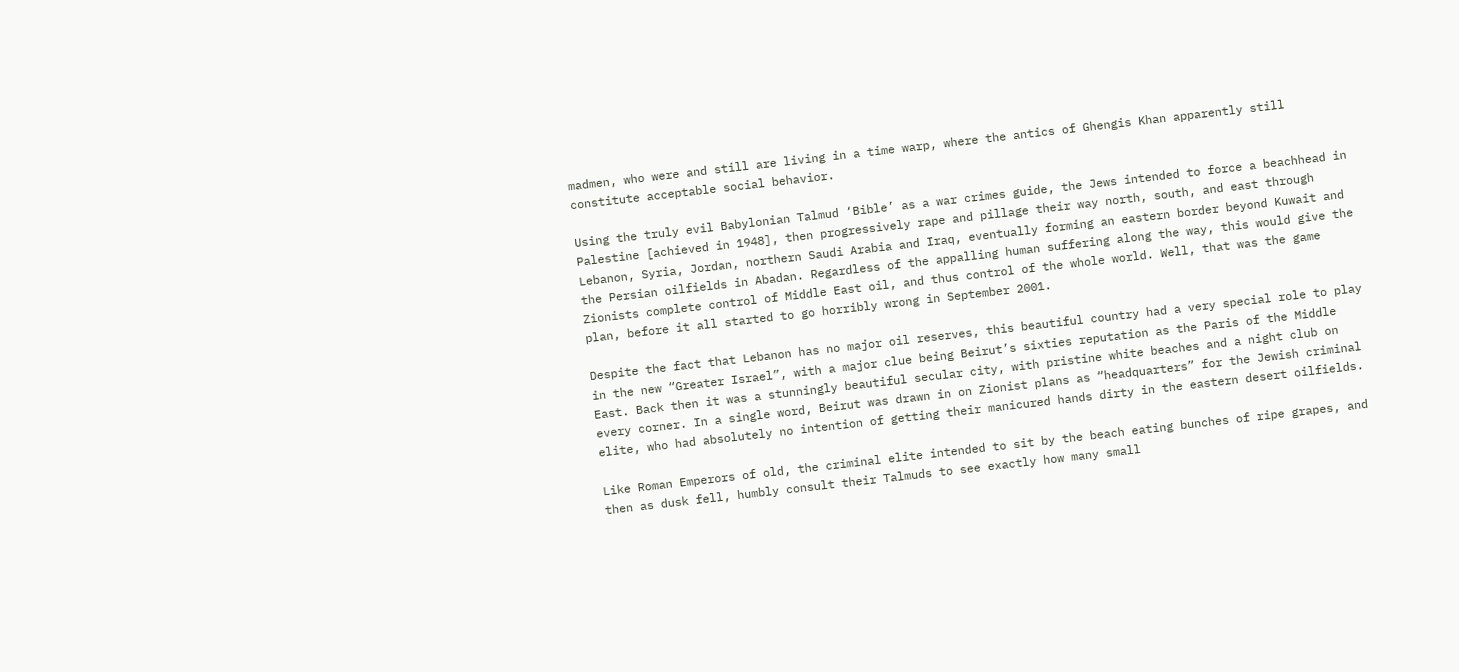madmen, who were and still are living in a time warp, where the antics of Ghengis Khan apparently still constitute acceptable social behavior.

Using the truly evil Babylonian Talmud ‘Bible’ as a war crimes guide, the Jews intended to force a beachhead in Palestine [achieved in 1948], then progressively rape and pillage their way north, south, and east through Lebanon, Syria, Jordan, northern Saudi Arabia and Iraq, eventually forming an eastern border beyond Kuwait and the Persian oilfields in Abadan. Regardless of the appalling human suffering along the way, this would give the Zionists complete control of Middle East oil, and thus control of the whole world. Well, that was the game plan, before it all started to go horribly wrong in September 2001.

Despite the fact that Lebanon has no major oil reserves, this beautiful country had a very special role to play in the new “Greater Israel”, with a major clue being Beirut’s sixties reputation as the Paris of the Middle East. Back then it was a stunningly beautiful secular city, with pristine white beaches and a night club on every corner. In a single word, Beirut was drawn in on Zionist plans as “headquarters” for the Jewish criminal elite, who had absolutely no intention of getting their manicured hands dirty in the eastern desert oilfields.

Like Roman Emperors of old, the criminal elite intended to sit by the beach eating bunches of ripe grapes, and then as dusk fell, humbly consult their Talmuds to see exactly how many small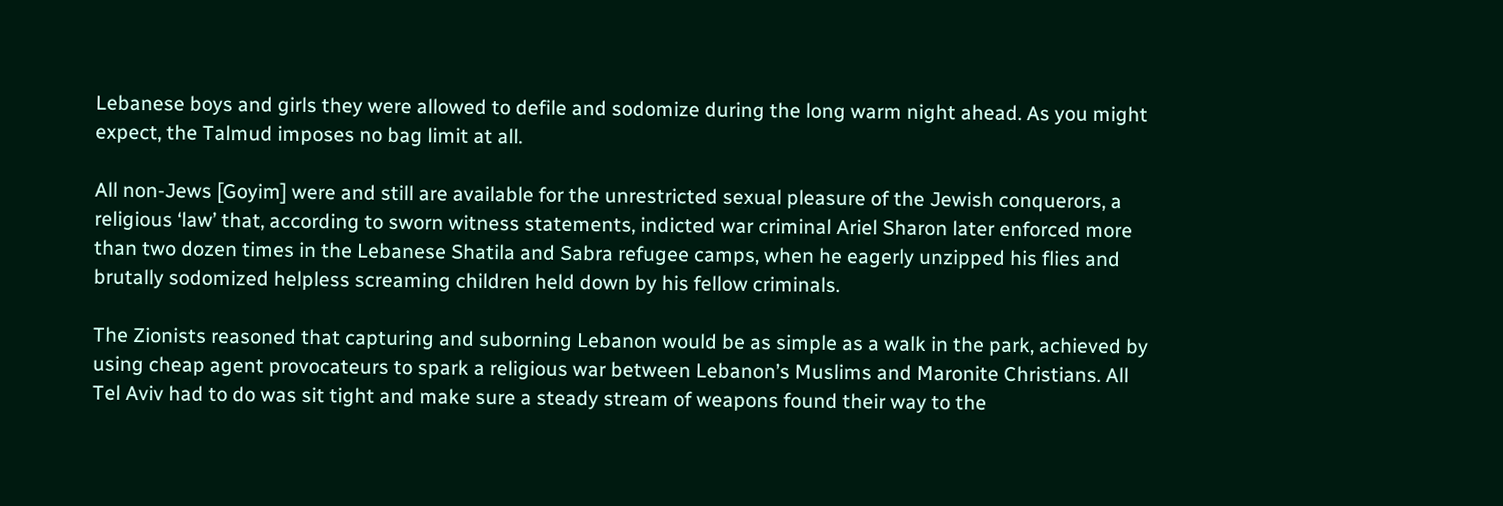Lebanese boys and girls they were allowed to defile and sodomize during the long warm night ahead. As you might expect, the Talmud imposes no bag limit at all.

All non-Jews [Goyim] were and still are available for the unrestricted sexual pleasure of the Jewish conquerors, a religious ‘law’ that, according to sworn witness statements, indicted war criminal Ariel Sharon later enforced more than two dozen times in the Lebanese Shatila and Sabra refugee camps, when he eagerly unzipped his flies and brutally sodomized helpless screaming children held down by his fellow criminals.

The Zionists reasoned that capturing and suborning Lebanon would be as simple as a walk in the park, achieved by using cheap agent provocateurs to spark a religious war between Lebanon’s Muslims and Maronite Christians. All Tel Aviv had to do was sit tight and make sure a steady stream of weapons found their way to the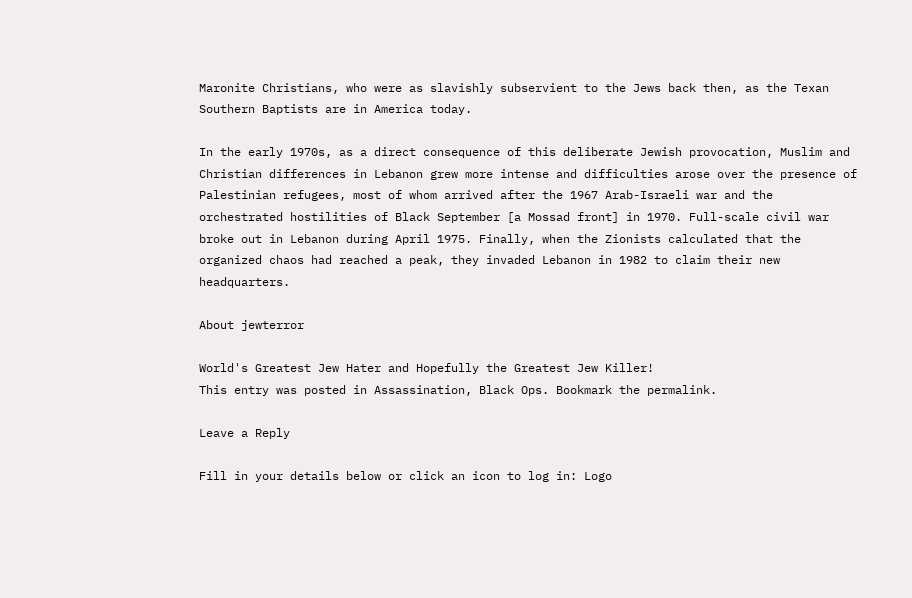Maronite Christians, who were as slavishly subservient to the Jews back then, as the Texan Southern Baptists are in America today.

In the early 1970s, as a direct consequence of this deliberate Jewish provocation, Muslim and Christian differences in Lebanon grew more intense and difficulties arose over the presence of Palestinian refugees, most of whom arrived after the 1967 Arab-Israeli war and the orchestrated hostilities of Black September [a Mossad front] in 1970. Full-scale civil war broke out in Lebanon during April 1975. Finally, when the Zionists calculated that the organized chaos had reached a peak, they invaded Lebanon in 1982 to claim their new headquarters.

About jewterror

World's Greatest Jew Hater and Hopefully the Greatest Jew Killer!
This entry was posted in Assassination, Black Ops. Bookmark the permalink.

Leave a Reply

Fill in your details below or click an icon to log in: Logo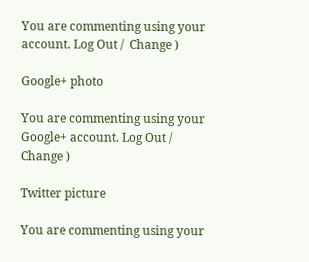You are commenting using your account. Log Out /  Change )

Google+ photo

You are commenting using your Google+ account. Log Out /  Change )

Twitter picture

You are commenting using your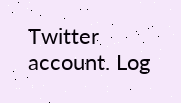Twitter account. Log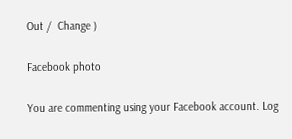Out /  Change )

Facebook photo

You are commenting using your Facebook account. Log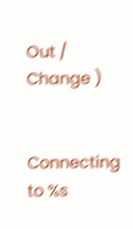Out /  Change )


Connecting to %s